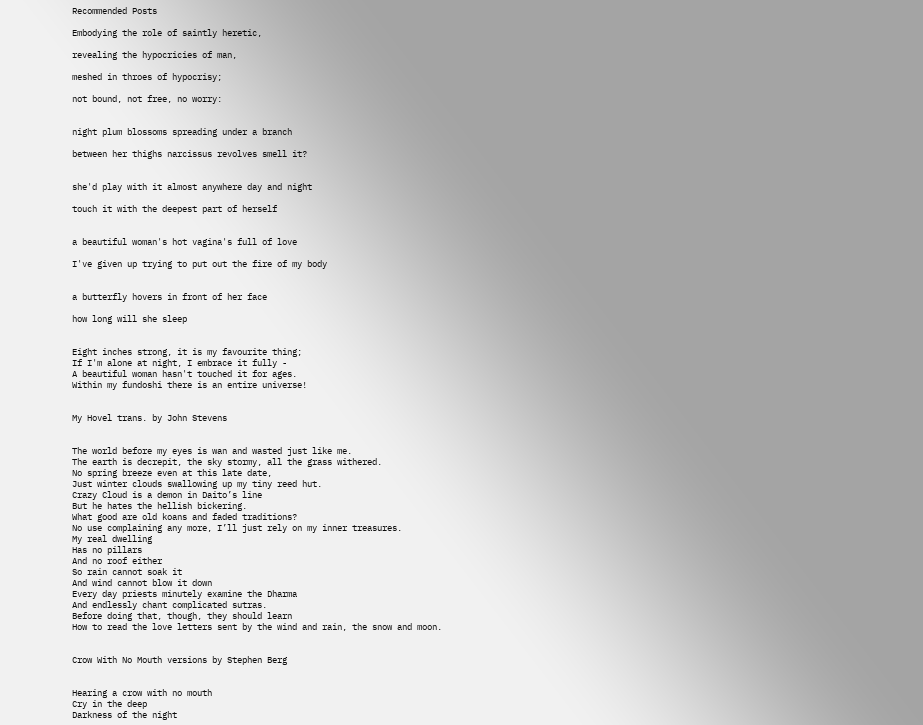Recommended Posts

Embodying the role of saintly heretic,

revealing the hypocricies of man,

meshed in throes of hypocrisy;

not bound, not free, no worry:


night plum blossoms spreading under a branch

between her thighs narcissus revolves smell it?


she'd play with it almost anywhere day and night

touch it with the deepest part of herself


a beautiful woman's hot vagina's full of love

I've given up trying to put out the fire of my body


a butterfly hovers in front of her face

how long will she sleep


Eight inches strong, it is my favourite thing;
If I'm alone at night, I embrace it fully -
A beautiful woman hasn't touched it for ages.
Within my fundoshi there is an entire universe!


My Hovel trans. by John Stevens


The world before my eyes is wan and wasted just like me.
The earth is decrepit, the sky stormy, all the grass withered.
No spring breeze even at this late date,
Just winter clouds swallowing up my tiny reed hut.
Crazy Cloud is a demon in Daito’s line
But he hates the hellish bickering.
What good are old koans and faded traditions?
No use complaining any more, I’ll just rely on my inner treasures.
My real dwelling
Has no pillars
And no roof either
So rain cannot soak it
And wind cannot blow it down
Every day priests minutely examine the Dharma
And endlessly chant complicated sutras.
Before doing that, though, they should learn
How to read the love letters sent by the wind and rain, the snow and moon.


Crow With No Mouth versions by Stephen Berg


Hearing a crow with no mouth
Cry in the deep
Darkness of the night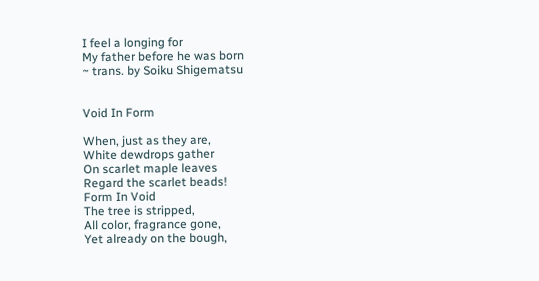I feel a longing for
My father before he was born
~ trans. by Soiku Shigematsu


Void In Form

When, just as they are,
White dewdrops gather
On scarlet maple leaves
Regard the scarlet beads!
Form In Void
The tree is stripped,
All color, fragrance gone,
Yet already on the bough,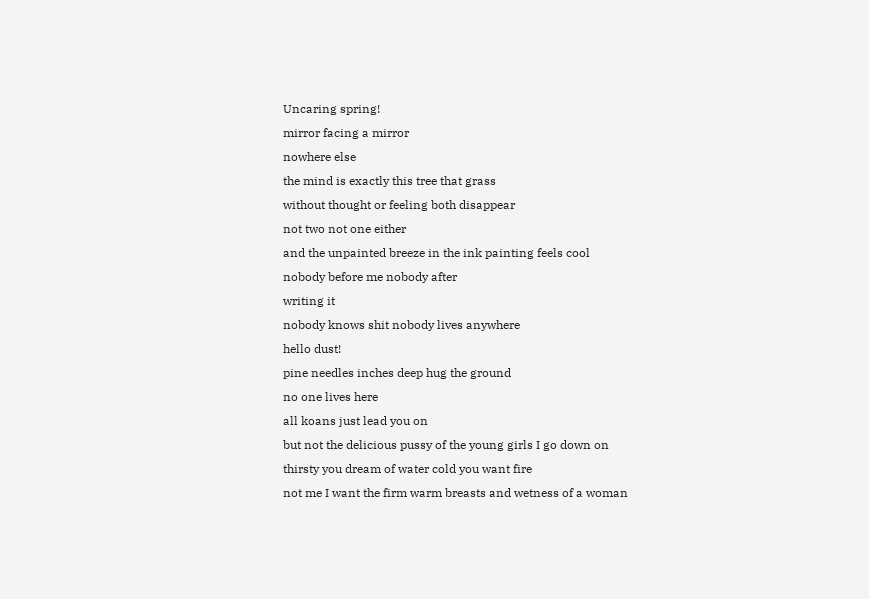Uncaring spring!
mirror facing a mirror
nowhere else
the mind is exactly this tree that grass
without thought or feeling both disappear
not two not one either
and the unpainted breeze in the ink painting feels cool
nobody before me nobody after
writing it
nobody knows shit nobody lives anywhere
hello dust!
pine needles inches deep hug the ground
no one lives here
all koans just lead you on
but not the delicious pussy of the young girls I go down on
thirsty you dream of water cold you want fire
not me I want the firm warm breasts and wetness of a woman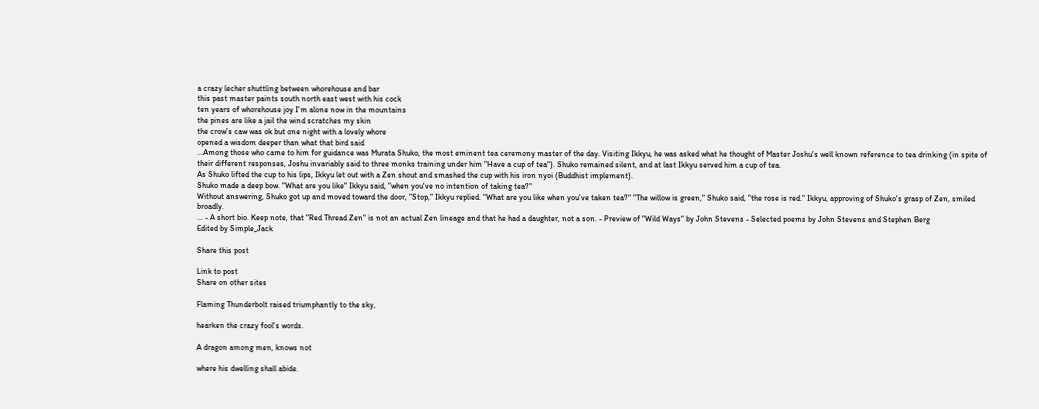a crazy lecher shuttling between whorehouse and bar
this past master paints south north east west with his cock
ten years of whorehouse joy I'm alone now in the mountains
the pines are like a jail the wind scratches my skin
the crow's caw was ok but one night with a lovely whore
opened a wisdom deeper than what that bird said
...Among those who came to him for guidance was Murata Shuko, the most eminent tea ceremony master of the day. Visiting Ikkyu, he was asked what he thought of Master Joshu's well known reference to tea drinking (in spite of their different responses, Joshu invariably said to three monks training under him "Have a cup of tea"). Shuko remained silent, and at last Ikkyu served him a cup of tea.
As Shuko lifted the cup to his lips, Ikkyu let out with a Zen shout and smashed the cup with his iron nyoi (Buddhist implement).
Shuko made a deep bow. "What are you like" Ikkyu said, "when you've no intention of taking tea?"
Without answering, Shuko got up and moved toward the door, "Stop," Ikkyu replied. "What are you like when you've taken tea?" "The willow is green," Shuko said, "the rose is red." Ikkyu, approving of Shuko's grasp of Zen, smiled broadly.
... - A short bio. Keep note, that "Red Thread Zen" is not an actual Zen lineage and that he had a daughter, not a son. - Preview of "Wild Ways" by John Stevens - Selected poems by John Stevens and Stephen Berg
Edited by Simple_Jack

Share this post

Link to post
Share on other sites

Flaming Thunderbolt raised triumphantly to the sky,

hearken the crazy fool's words.

A dragon among men, knows not

where his dwelling shall abide.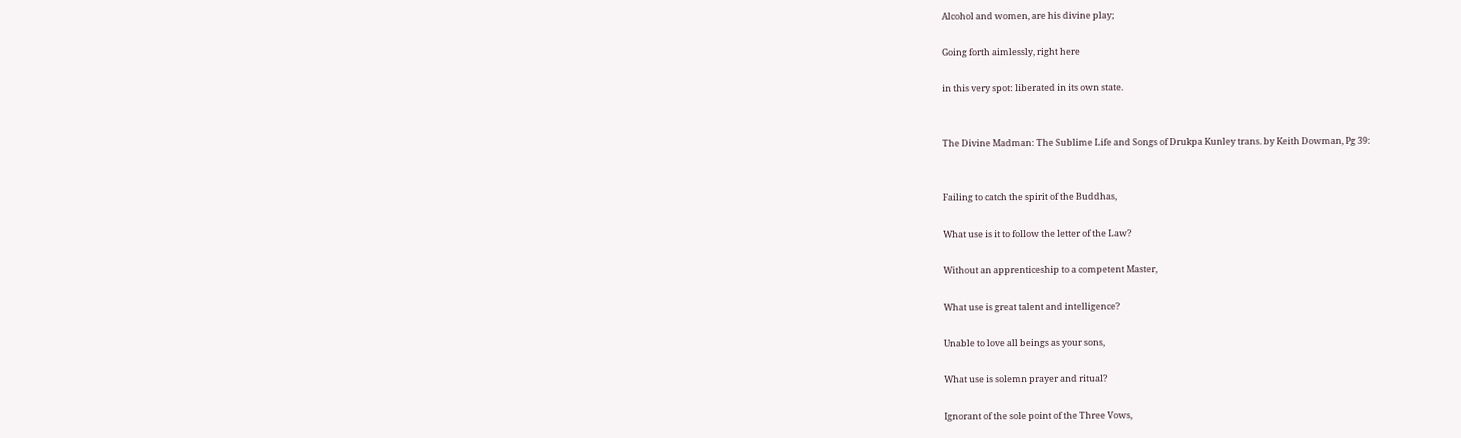Alcohol and women, are his divine play;

Going forth aimlessly, right here

in this very spot: liberated in its own state.


The Divine Madman: The Sublime Life and Songs of Drukpa Kunley trans. by Keith Dowman, Pg 39:


Failing to catch the spirit of the Buddhas,

What use is it to follow the letter of the Law?

Without an apprenticeship to a competent Master,

What use is great talent and intelligence?

Unable to love all beings as your sons,

What use is solemn prayer and ritual?

Ignorant of the sole point of the Three Vows,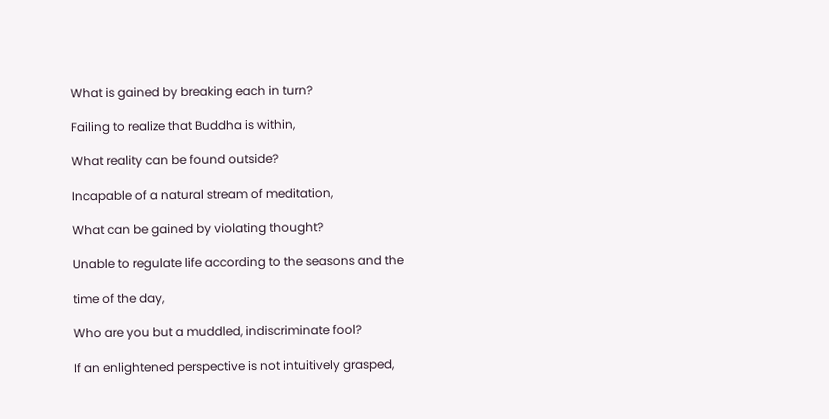What is gained by breaking each in turn?

Failing to realize that Buddha is within,

What reality can be found outside?

Incapable of a natural stream of meditation,

What can be gained by violating thought?

Unable to regulate life according to the seasons and the

time of the day,

Who are you but a muddled, indiscriminate fool?

If an enlightened perspective is not intuitively grasped,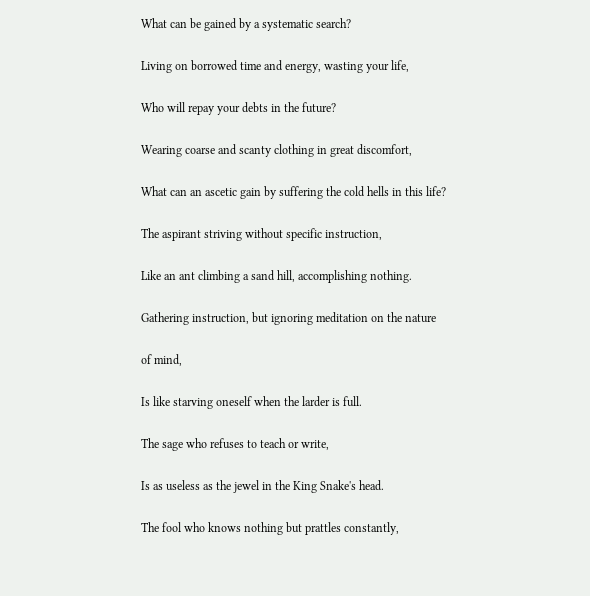What can be gained by a systematic search?

Living on borrowed time and energy, wasting your life,

Who will repay your debts in the future?

Wearing coarse and scanty clothing in great discomfort,

What can an ascetic gain by suffering the cold hells in this life?

The aspirant striving without specific instruction,

Like an ant climbing a sand hill, accomplishing nothing.

Gathering instruction, but ignoring meditation on the nature

of mind,

Is like starving oneself when the larder is full.

The sage who refuses to teach or write,

Is as useless as the jewel in the King Snake's head.

The fool who knows nothing but prattles constantly,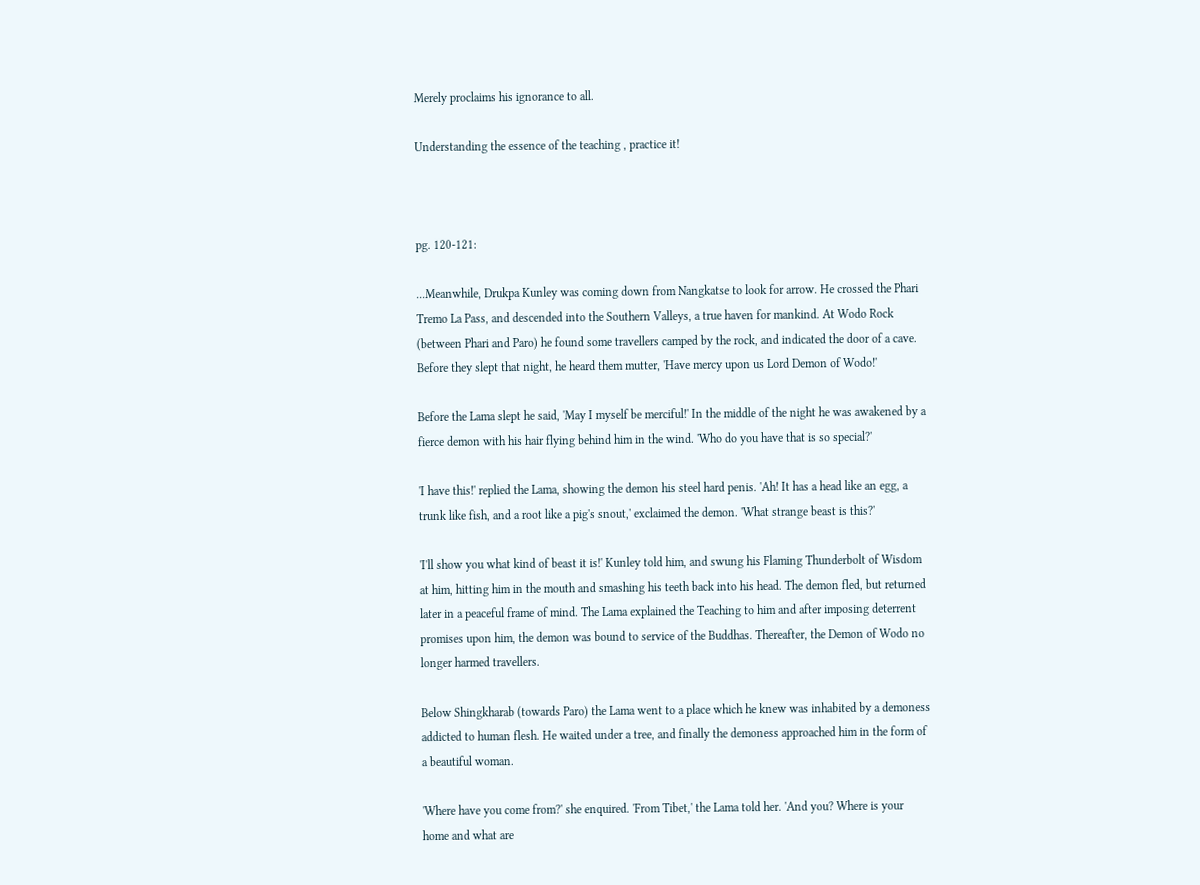Merely proclaims his ignorance to all.

Understanding the essence of the teaching , practice it!



pg. 120-121:

...Meanwhile, Drukpa Kunley was coming down from Nangkatse to look for arrow. He crossed the Phari Tremo La Pass, and descended into the Southern Valleys, a true haven for mankind. At Wodo Rock (between Phari and Paro) he found some travellers camped by the rock, and indicated the door of a cave. Before they slept that night, he heard them mutter, 'Have mercy upon us Lord Demon of Wodo!'

Before the Lama slept he said, 'May I myself be merciful!' In the middle of the night he was awakened by a fierce demon with his hair flying behind him in the wind. 'Who do you have that is so special?'

'I have this!' replied the Lama, showing the demon his steel hard penis. 'Ah! It has a head like an egg, a trunk like fish, and a root like a pig's snout,' exclaimed the demon. 'What strange beast is this?'

'I'll show you what kind of beast it is!' Kunley told him, and swung his Flaming Thunderbolt of Wisdom at him, hitting him in the mouth and smashing his teeth back into his head. The demon fled, but returned later in a peaceful frame of mind. The Lama explained the Teaching to him and after imposing deterrent promises upon him, the demon was bound to service of the Buddhas. Thereafter, the Demon of Wodo no longer harmed travellers.

Below Shingkharab (towards Paro) the Lama went to a place which he knew was inhabited by a demoness addicted to human flesh. He waited under a tree, and finally the demoness approached him in the form of a beautiful woman.

'Where have you come from?' she enquired. 'From Tibet,' the Lama told her. 'And you? Where is your home and what are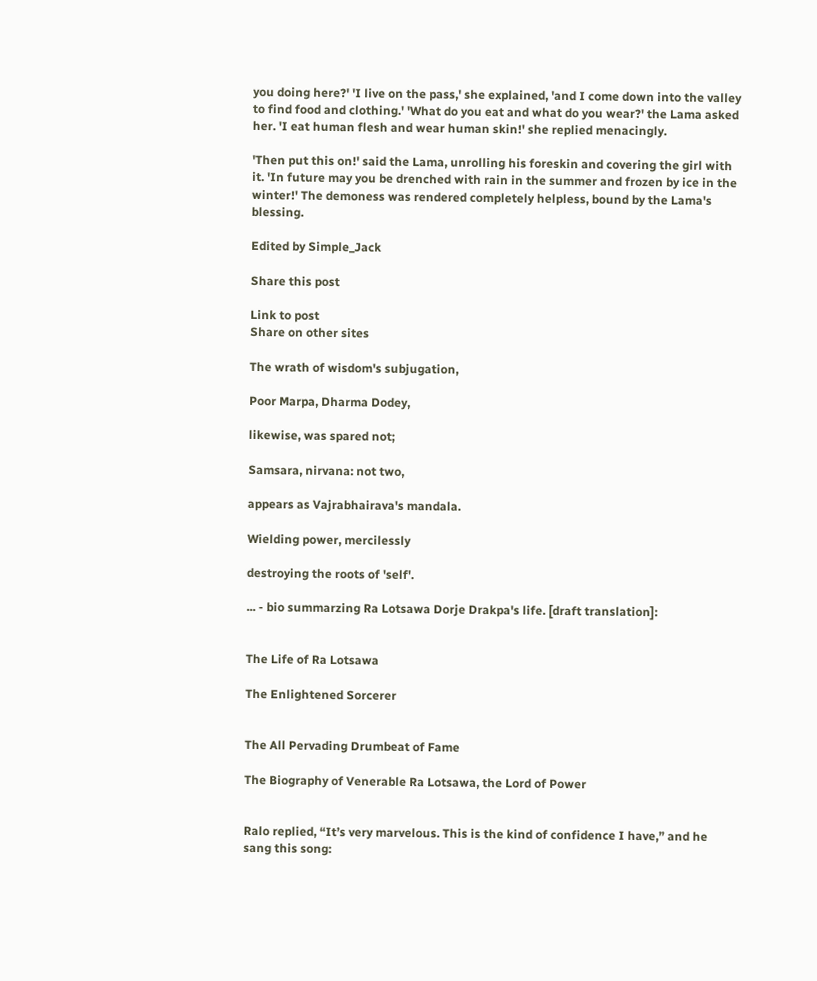you doing here?' 'I live on the pass,' she explained, 'and I come down into the valley to find food and clothing.' 'What do you eat and what do you wear?' the Lama asked her. 'I eat human flesh and wear human skin!' she replied menacingly.

'Then put this on!' said the Lama, unrolling his foreskin and covering the girl with it. 'In future may you be drenched with rain in the summer and frozen by ice in the winter!' The demoness was rendered completely helpless, bound by the Lama's blessing.

Edited by Simple_Jack

Share this post

Link to post
Share on other sites

The wrath of wisdom's subjugation,

Poor Marpa, Dharma Dodey,

likewise, was spared not;

Samsara, nirvana: not two,

appears as Vajrabhairava's mandala.

Wielding power, mercilessly

destroying the roots of 'self'.

... - bio summarzing Ra Lotsawa Dorje Drakpa's life. [draft translation]:


The Life of Ra Lotsawa

The Enlightened Sorcerer


The All Pervading Drumbeat of Fame

The Biography of Venerable Ra Lotsawa, the Lord of Power


Ralo replied, “It’s very marvelous. This is the kind of confidence I have,” and he sang this song: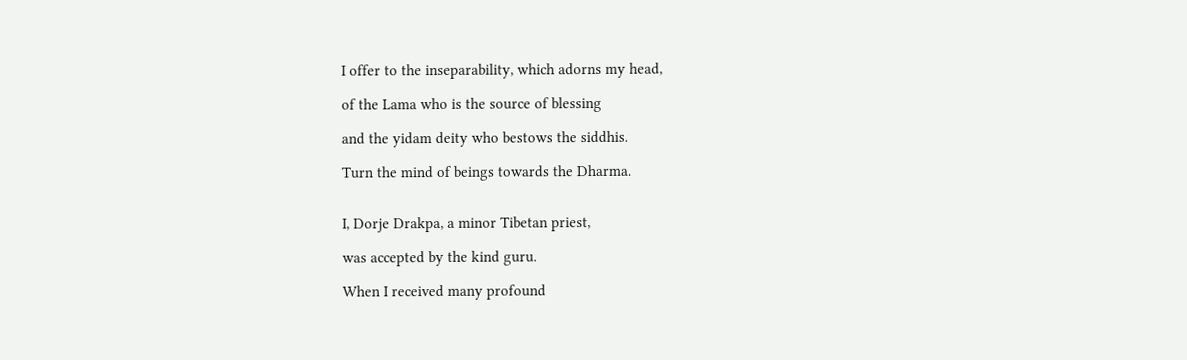I offer to the inseparability, which adorns my head,

of the Lama who is the source of blessing

and the yidam deity who bestows the siddhis.

Turn the mind of beings towards the Dharma.


I, Dorje Drakpa, a minor Tibetan priest,

was accepted by the kind guru.

When I received many profound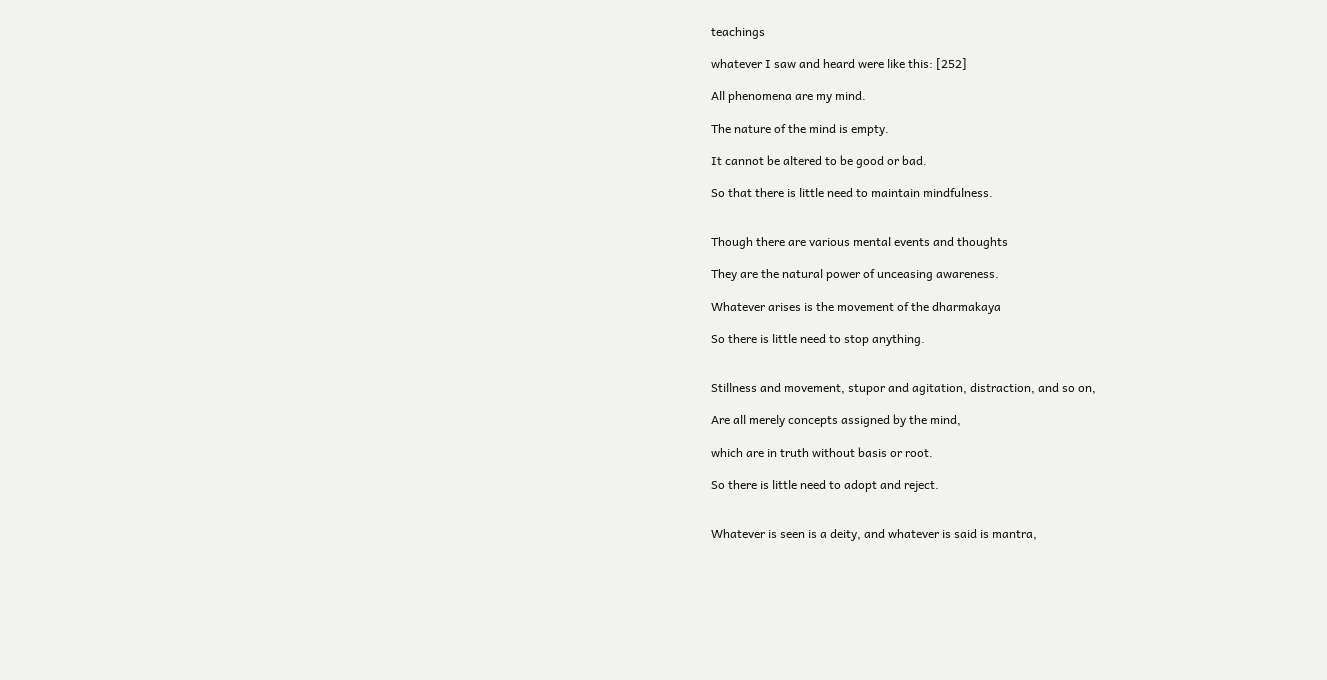teachings

whatever I saw and heard were like this: [252]

All phenomena are my mind.

The nature of the mind is empty.

It cannot be altered to be good or bad.

So that there is little need to maintain mindfulness.


Though there are various mental events and thoughts

They are the natural power of unceasing awareness.

Whatever arises is the movement of the dharmakaya

So there is little need to stop anything.


Stillness and movement, stupor and agitation, distraction, and so on,

Are all merely concepts assigned by the mind,

which are in truth without basis or root.

So there is little need to adopt and reject.


Whatever is seen is a deity, and whatever is said is mantra,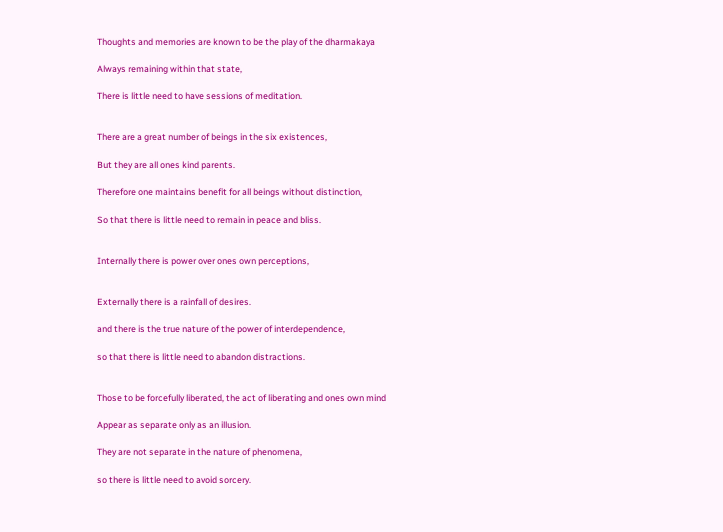Thoughts and memories are known to be the play of the dharmakaya

Always remaining within that state,

There is little need to have sessions of meditation.


There are a great number of beings in the six existences,

But they are all ones kind parents.

Therefore one maintains benefit for all beings without distinction,

So that there is little need to remain in peace and bliss.


Internally there is power over ones own perceptions,


Externally there is a rainfall of desires.

and there is the true nature of the power of interdependence,

so that there is little need to abandon distractions.


Those to be forcefully liberated, the act of liberating and ones own mind

Appear as separate only as an illusion.

They are not separate in the nature of phenomena,

so there is little need to avoid sorcery.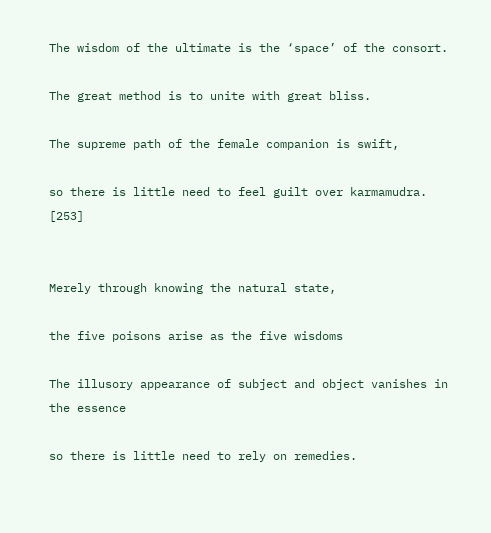The wisdom of the ultimate is the ‘space’ of the consort.

The great method is to unite with great bliss.

The supreme path of the female companion is swift,

so there is little need to feel guilt over karmamudra. [253]


Merely through knowing the natural state,

the five poisons arise as the five wisdoms

The illusory appearance of subject and object vanishes in the essence

so there is little need to rely on remedies.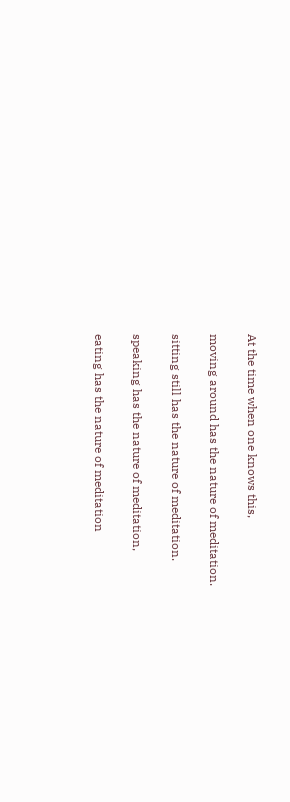At the time when one knows this,

moving around has the nature of meditation.

sitting still has the nature of meditation.

speaking has the nature of meditation,

eating has the nature of meditation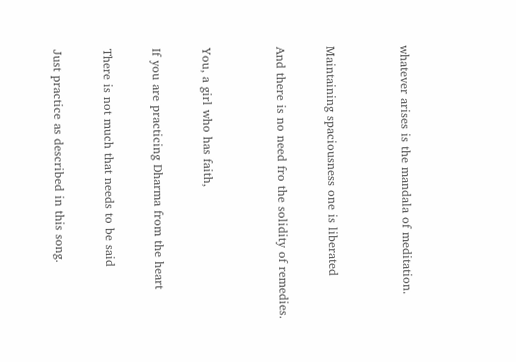whatever arises is the mandala of meditation.


Maintaining spaciousness one is liberated

And there is no need fro the solidity of remedies.


You, a girl who has faith,

If you are practicing Dharma from the heart

There is not much that needs to be said

Just practice as described in this song.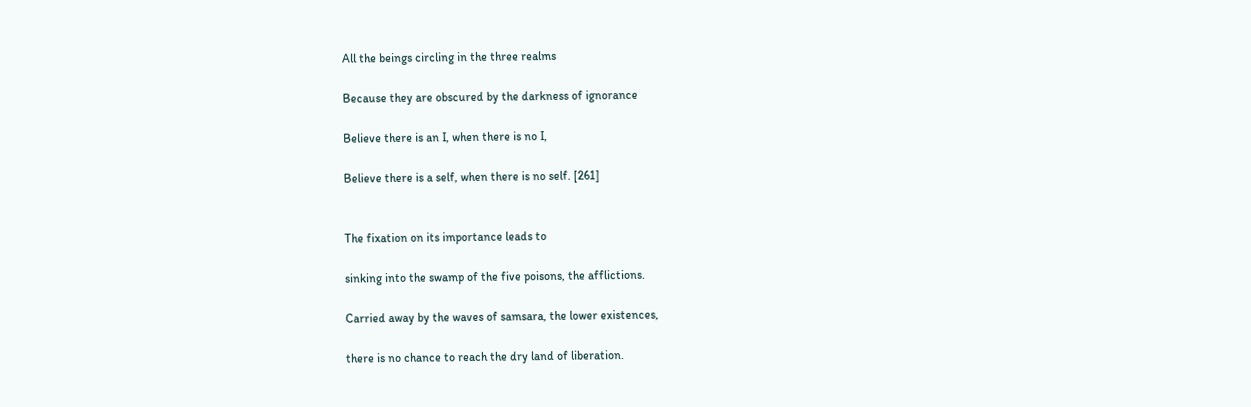All the beings circling in the three realms

Because they are obscured by the darkness of ignorance

Believe there is an I, when there is no I,

Believe there is a self, when there is no self. [261]


The fixation on its importance leads to

sinking into the swamp of the five poisons, the afflictions.

Carried away by the waves of samsara, the lower existences,

there is no chance to reach the dry land of liberation.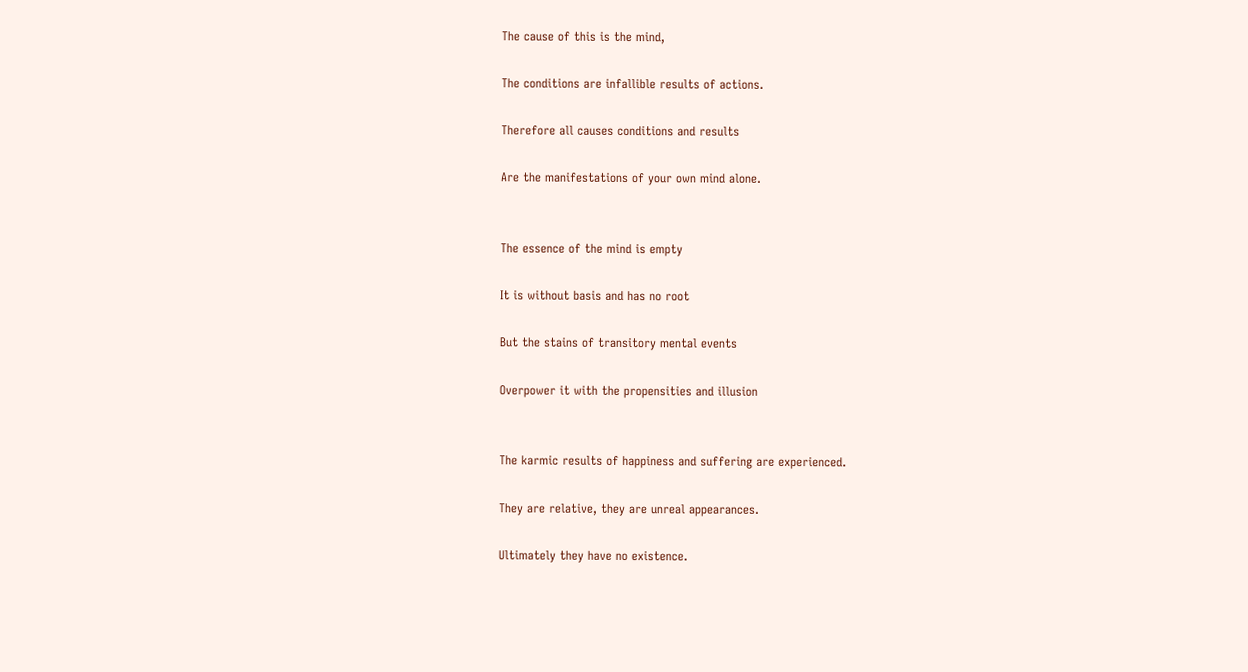The cause of this is the mind,

The conditions are infallible results of actions.

Therefore all causes conditions and results

Are the manifestations of your own mind alone.


The essence of the mind is empty

It is without basis and has no root

But the stains of transitory mental events

Overpower it with the propensities and illusion


The karmic results of happiness and suffering are experienced.

They are relative, they are unreal appearances.

Ultimately they have no existence.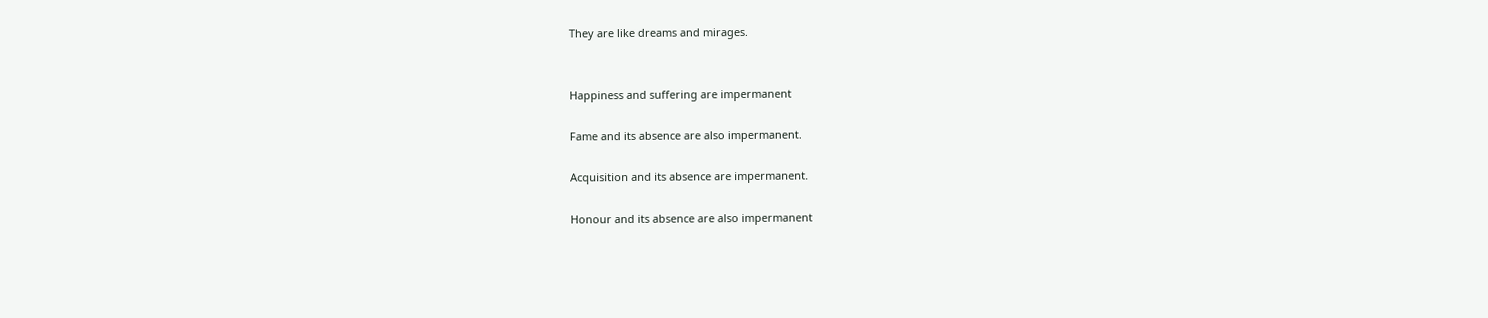They are like dreams and mirages.


Happiness and suffering are impermanent

Fame and its absence are also impermanent.

Acquisition and its absence are impermanent.

Honour and its absence are also impermanent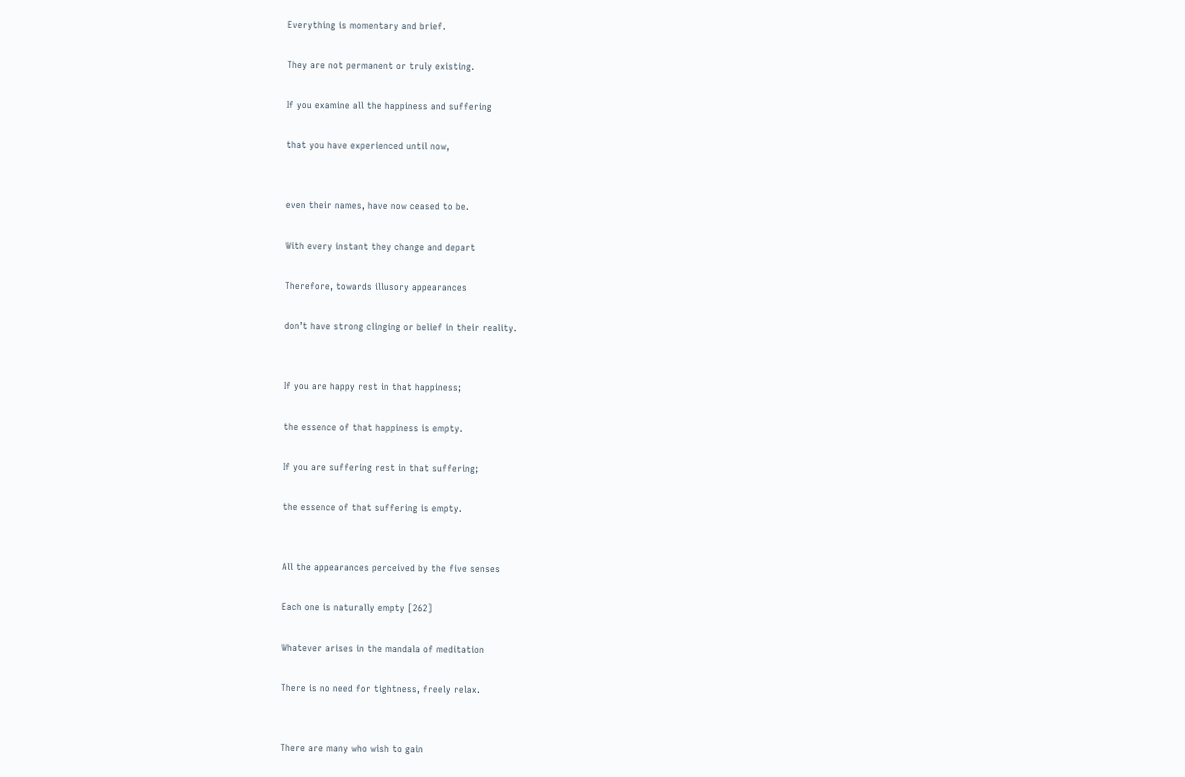Everything is momentary and brief.

They are not permanent or truly existing.

If you examine all the happiness and suffering

that you have experienced until now,


even their names, have now ceased to be.

With every instant they change and depart

Therefore, towards illusory appearances

don’t have strong clinging or belief in their reality.


If you are happy rest in that happiness;

the essence of that happiness is empty.

If you are suffering rest in that suffering;

the essence of that suffering is empty.


All the appearances perceived by the five senses

Each one is naturally empty [262]

Whatever arises in the mandala of meditation

There is no need for tightness, freely relax.


There are many who wish to gain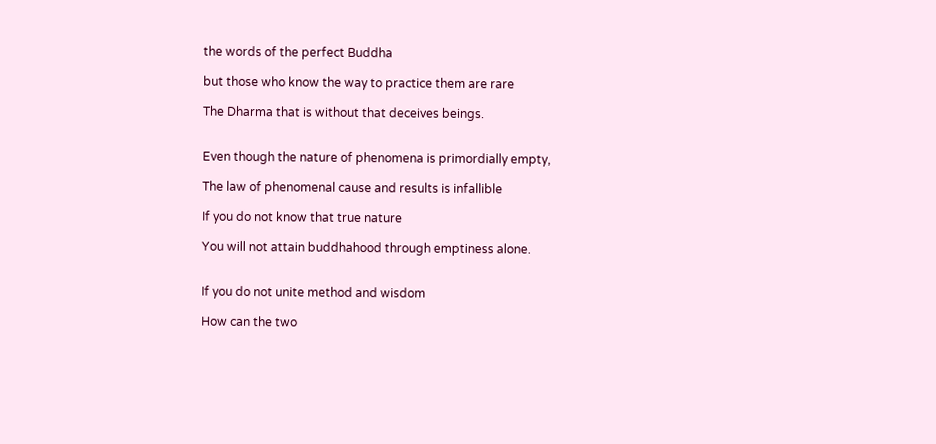the words of the perfect Buddha

but those who know the way to practice them are rare

The Dharma that is without that deceives beings.


Even though the nature of phenomena is primordially empty,

The law of phenomenal cause and results is infallible

If you do not know that true nature

You will not attain buddhahood through emptiness alone.


If you do not unite method and wisdom

How can the two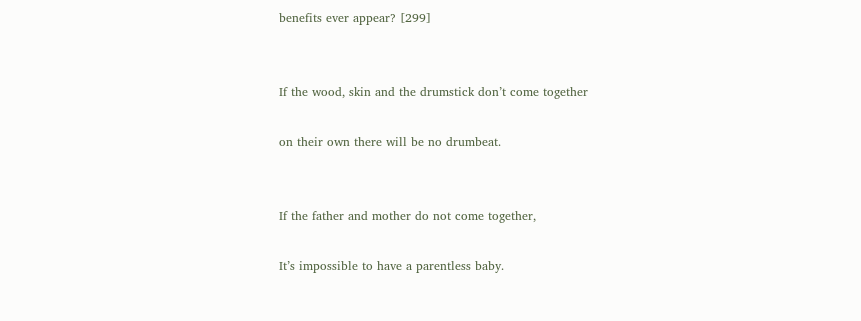benefits ever appear? [299]


If the wood, skin and the drumstick don’t come together

on their own there will be no drumbeat.


If the father and mother do not come together,

It’s impossible to have a parentless baby.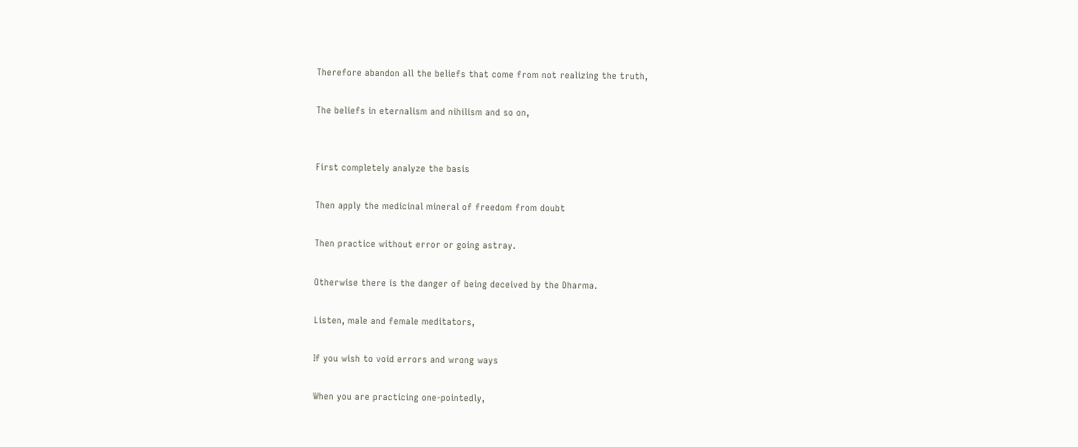Therefore abandon all the beliefs that come from not realizing the truth,

The beliefs in eternalism and nihilism and so on,


First completely analyze the basis

Then apply the medicinal mineral of freedom from doubt

Then practice without error or going astray.

Otherwise there is the danger of being deceived by the Dharma.

Listen, male and female meditators,

If you wish to void errors and wrong ways

When you are practicing one-pointedly,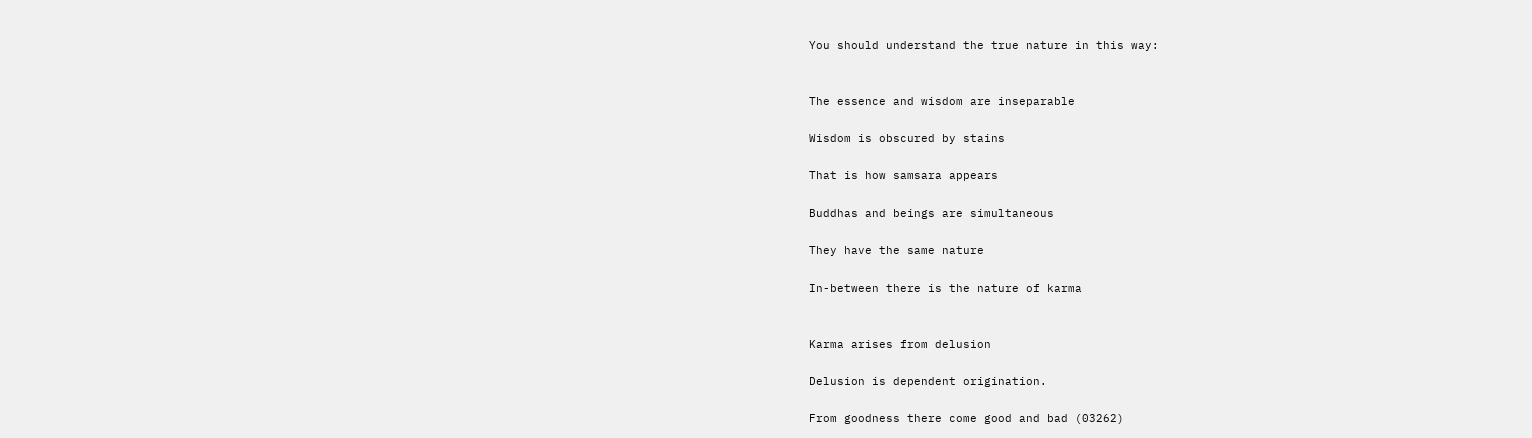You should understand the true nature in this way:


The essence and wisdom are inseparable

Wisdom is obscured by stains

That is how samsara appears

Buddhas and beings are simultaneous

They have the same nature

In-between there is the nature of karma


Karma arises from delusion

Delusion is dependent origination.

From goodness there come good and bad (03262)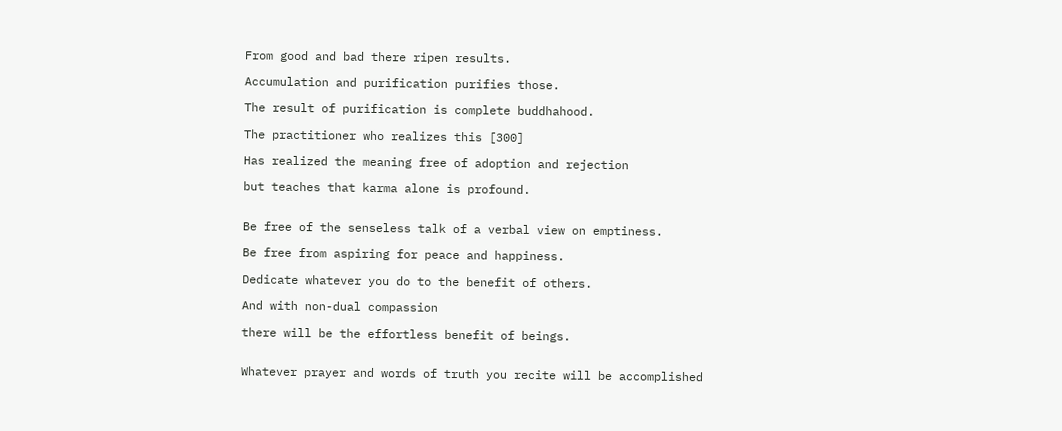From good and bad there ripen results.

Accumulation and purification purifies those.

The result of purification is complete buddhahood.

The practitioner who realizes this [300]

Has realized the meaning free of adoption and rejection

but teaches that karma alone is profound.


Be free of the senseless talk of a verbal view on emptiness.

Be free from aspiring for peace and happiness.

Dedicate whatever you do to the benefit of others.

And with non-dual compassion

there will be the effortless benefit of beings.


Whatever prayer and words of truth you recite will be accomplished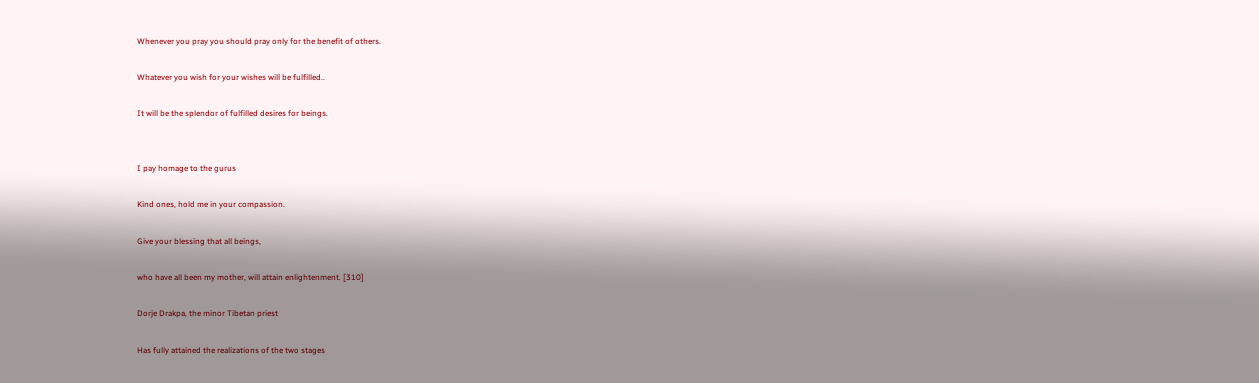Whenever you pray you should pray only for the benefit of others.

Whatever you wish for your wishes will be fulfilled..

It will be the splendor of fulfilled desires for beings.


I pay homage to the gurus

Kind ones, hold me in your compassion.

Give your blessing that all beings,

who have all been my mother, will attain enlightenment. [310]

Dorje Drakpa, the minor Tibetan priest

Has fully attained the realizations of the two stages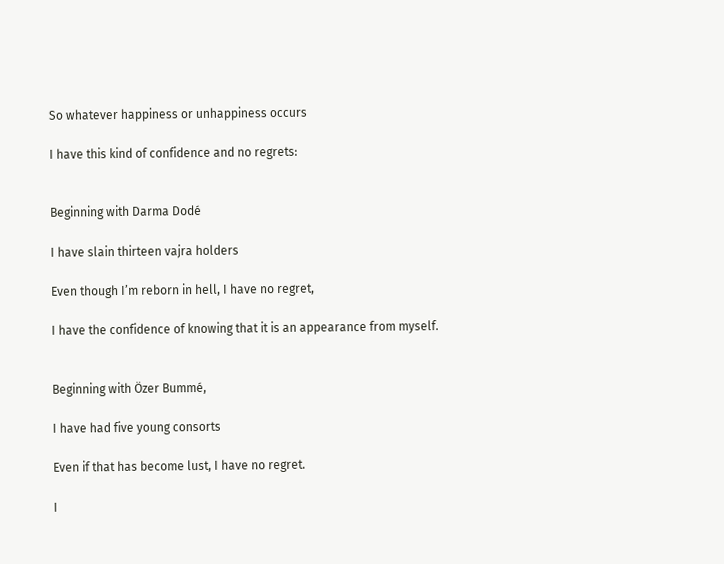So whatever happiness or unhappiness occurs

I have this kind of confidence and no regrets:


Beginning with Darma Dodé

I have slain thirteen vajra holders

Even though I’m reborn in hell, I have no regret,

I have the confidence of knowing that it is an appearance from myself.


Beginning with Özer Bummé,

I have had five young consorts

Even if that has become lust, I have no regret.

I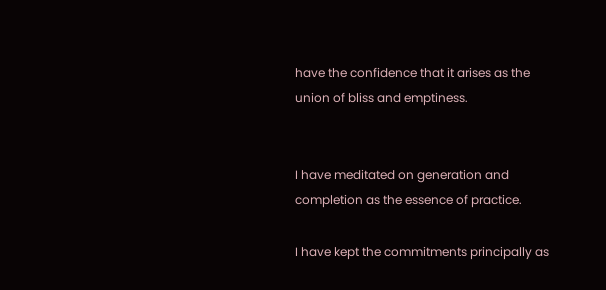have the confidence that it arises as the union of bliss and emptiness.


I have meditated on generation and completion as the essence of practice.

I have kept the commitments principally as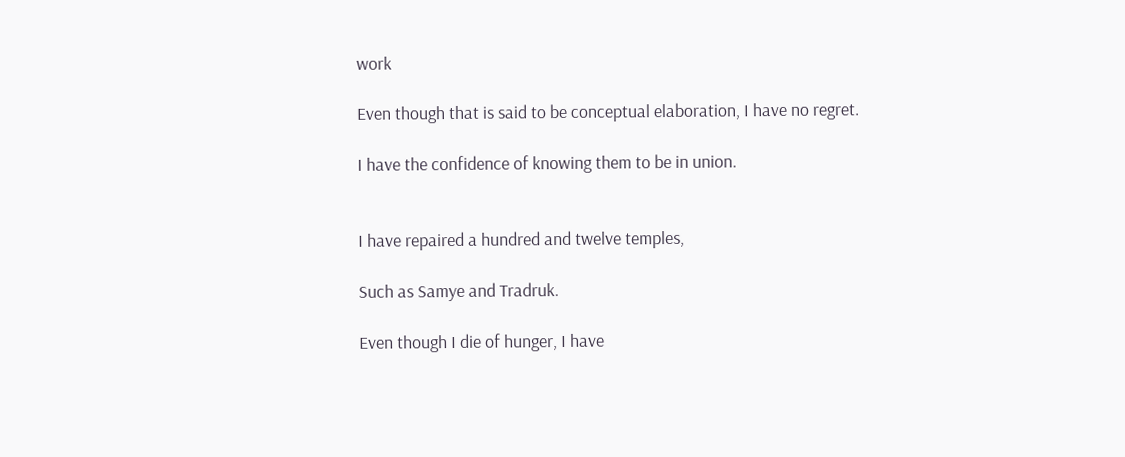work

Even though that is said to be conceptual elaboration, I have no regret.

I have the confidence of knowing them to be in union.


I have repaired a hundred and twelve temples,

Such as Samye and Tradruk.

Even though I die of hunger, I have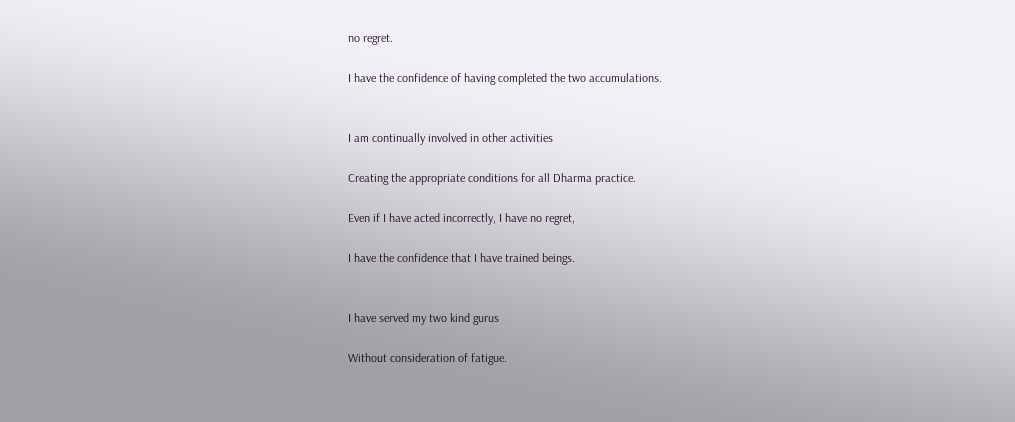no regret.

I have the confidence of having completed the two accumulations.


I am continually involved in other activities

Creating the appropriate conditions for all Dharma practice.

Even if I have acted incorrectly, I have no regret,

I have the confidence that I have trained beings.


I have served my two kind gurus

Without consideration of fatigue.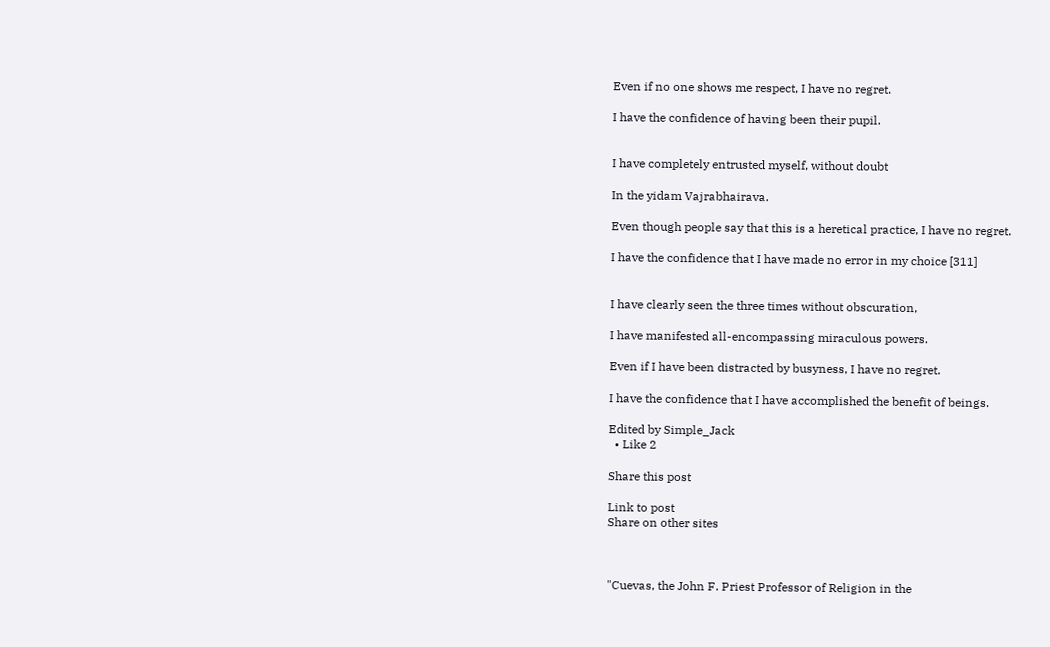Even if no one shows me respect, I have no regret.

I have the confidence of having been their pupil.


I have completely entrusted myself, without doubt

In the yidam Vajrabhairava.

Even though people say that this is a heretical practice, I have no regret.

I have the confidence that I have made no error in my choice [311]


I have clearly seen the three times without obscuration,

I have manifested all-encompassing miraculous powers.

Even if I have been distracted by busyness, I have no regret.

I have the confidence that I have accomplished the benefit of beings.

Edited by Simple_Jack
  • Like 2

Share this post

Link to post
Share on other sites



"Cuevas, the John F. Priest Professor of Religion in the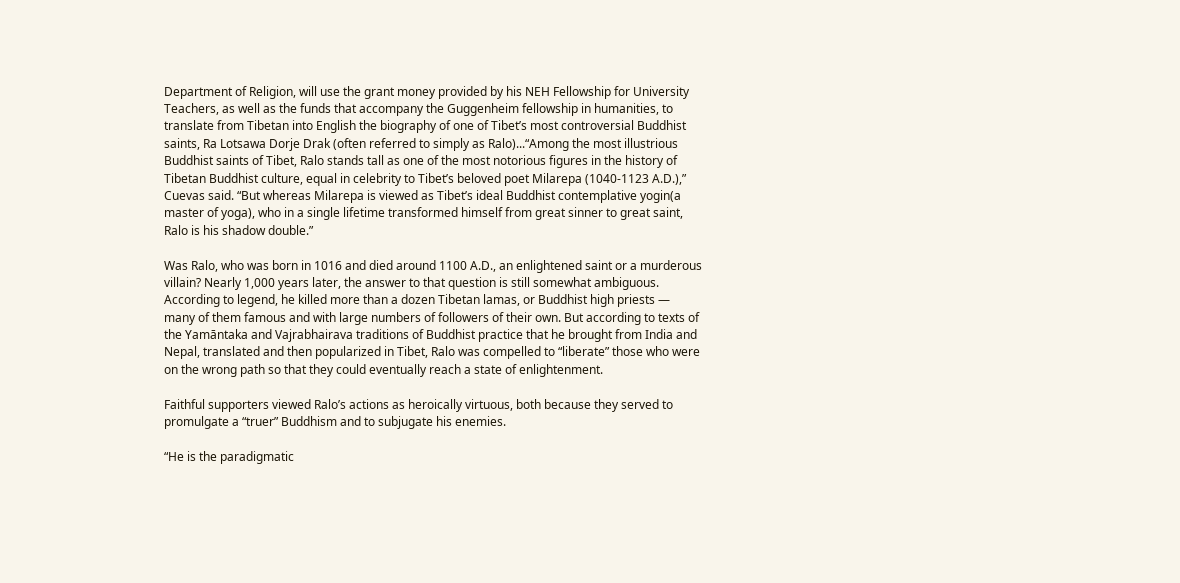Department of Religion, will use the grant money provided by his NEH Fellowship for University Teachers, as well as the funds that accompany the Guggenheim fellowship in humanities, to translate from Tibetan into English the biography of one of Tibet’s most controversial Buddhist saints, Ra Lotsawa Dorje Drak (often referred to simply as Ralo)...“Among the most illustrious Buddhist saints of Tibet, Ralo stands tall as one of the most notorious figures in the history of Tibetan Buddhist culture, equal in celebrity to Tibet’s beloved poet Milarepa (1040-1123 A.D.),” Cuevas said. “But whereas Milarepa is viewed as Tibet’s ideal Buddhist contemplative yogin(a master of yoga), who in a single lifetime transformed himself from great sinner to great saint, Ralo is his shadow double.”

Was Ralo, who was born in 1016 and died around 1100 A.D., an enlightened saint or a murderous villain? Nearly 1,000 years later, the answer to that question is still somewhat ambiguous. According to legend, he killed more than a dozen Tibetan lamas, or Buddhist high priests — many of them famous and with large numbers of followers of their own. But according to texts of the Yamāntaka and Vajrabhairava traditions of Buddhist practice that he brought from India and Nepal, translated and then popularized in Tibet, Ralo was compelled to “liberate” those who were on the wrong path so that they could eventually reach a state of enlightenment.

Faithful supporters viewed Ralo’s actions as heroically virtuous, both because they served to promulgate a “truer” Buddhism and to subjugate his enemies.

“He is the paradigmatic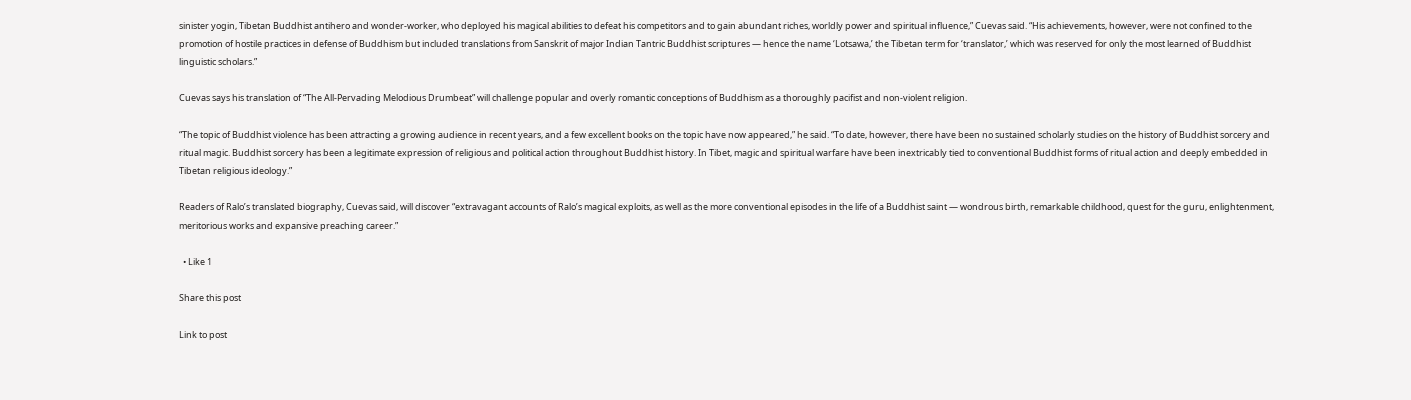sinister yogin, Tibetan Buddhist antihero and wonder-worker, who deployed his magical abilities to defeat his competitors and to gain abundant riches, worldly power and spiritual influence,” Cuevas said. “His achievements, however, were not confined to the promotion of hostile practices in defense of Buddhism but included translations from Sanskrit of major Indian Tantric Buddhist scriptures — hence the name ‘Lotsawa,’ the Tibetan term for ‘translator,’ which was reserved for only the most learned of Buddhist linguistic scholars.”

Cuevas says his translation of “The All-Pervading Melodious Drumbeat” will challenge popular and overly romantic conceptions of Buddhism as a thoroughly pacifist and non-violent religion.

“The topic of Buddhist violence has been attracting a growing audience in recent years, and a few excellent books on the topic have now appeared,” he said. “To date, however, there have been no sustained scholarly studies on the history of Buddhist sorcery and ritual magic. Buddhist sorcery has been a legitimate expression of religious and political action throughout Buddhist history. In Tibet, magic and spiritual warfare have been inextricably tied to conventional Buddhist forms of ritual action and deeply embedded in Tibetan religious ideology.”

Readers of Ralo’s translated biography, Cuevas said, will discover “extravagant accounts of Ralo’s magical exploits, as well as the more conventional episodes in the life of a Buddhist saint — wondrous birth, remarkable childhood, quest for the guru, enlightenment, meritorious works and expansive preaching career.”

  • Like 1

Share this post

Link to post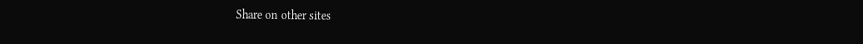Share on other sites